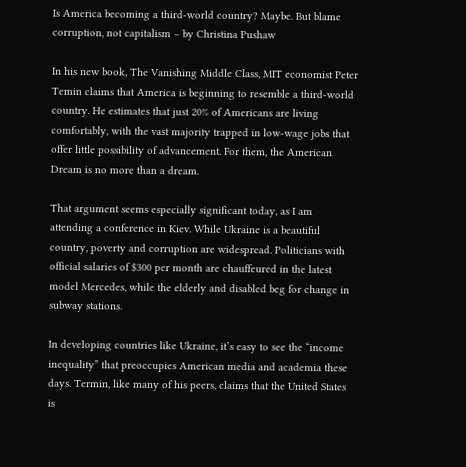Is America becoming a third-world country? Maybe. But blame corruption, not capitalism – by Christina Pushaw

In his new book, The Vanishing Middle Class, MIT economist Peter Temin claims that America is beginning to resemble a third-world country. He estimates that just 20% of Americans are living comfortably, with the vast majority trapped in low-wage jobs that offer little possibility of advancement. For them, the American Dream is no more than a dream.

That argument seems especially significant today, as I am attending a conference in Kiev. While Ukraine is a beautiful country, poverty and corruption are widespread. Politicians with official salaries of $300 per month are chauffeured in the latest model Mercedes, while the elderly and disabled beg for change in subway stations.

In developing countries like Ukraine, it’s easy to see the “income inequality” that preoccupies American media and academia these days. Termin, like many of his peers, claims that the United States is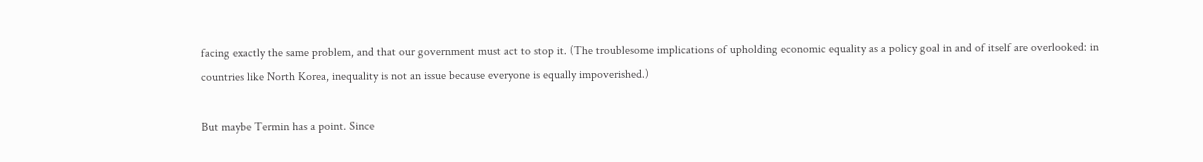facing exactly the same problem, and that our government must act to stop it. (The troublesome implications of upholding economic equality as a policy goal in and of itself are overlooked: in countries like North Korea, inequality is not an issue because everyone is equally impoverished.)

But maybe Termin has a point. Since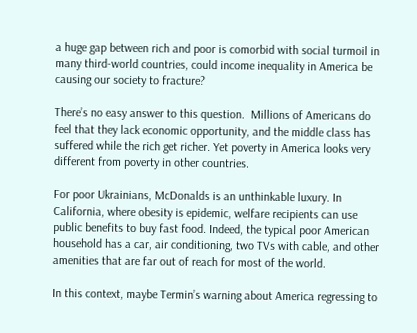a huge gap between rich and poor is comorbid with social turmoil in many third-world countries, could income inequality in America be causing our society to fracture?

There’s no easy answer to this question.  Millions of Americans do feel that they lack economic opportunity, and the middle class has suffered while the rich get richer. Yet poverty in America looks very different from poverty in other countries.

For poor Ukrainians, McDonalds is an unthinkable luxury. In California, where obesity is epidemic, welfare recipients can use public benefits to buy fast food. Indeed, the typical poor American household has a car, air conditioning, two TVs with cable, and other amenities that are far out of reach for most of the world.

In this context, maybe Termin’s warning about America regressing to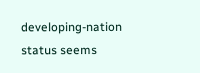developing-nation status seems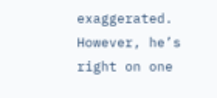exaggerated. However, he’s right on one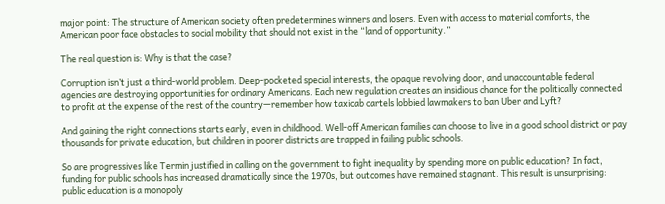major point: The structure of American society often predetermines winners and losers. Even with access to material comforts, the American poor face obstacles to social mobility that should not exist in the “land of opportunity.”

The real question is: Why is that the case?

Corruption isn’t just a third-world problem. Deep-pocketed special interests, the opaque revolving door, and unaccountable federal agencies are destroying opportunities for ordinary Americans. Each new regulation creates an insidious chance for the politically connected to profit at the expense of the rest of the country—remember how taxicab cartels lobbied lawmakers to ban Uber and Lyft?

And gaining the right connections starts early, even in childhood. Well-off American families can choose to live in a good school district or pay thousands for private education, but children in poorer districts are trapped in failing public schools.

So are progressives like Termin justified in calling on the government to fight inequality by spending more on public education? In fact, funding for public schools has increased dramatically since the 1970s, but outcomes have remained stagnant. This result is unsurprising: public education is a monopoly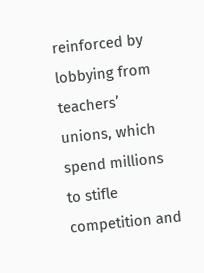reinforced by lobbying from teachers’ unions, which spend millions to stifle competition and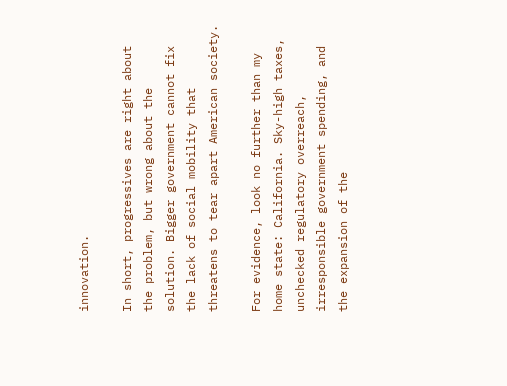innovation.

In short, progressives are right about the problem, but wrong about the solution. Bigger government cannot fix the lack of social mobility that threatens to tear apart American society.

For evidence, look no further than my home state: California. Sky-high taxes, unchecked regulatory overreach, irresponsible government spending, and the expansion of the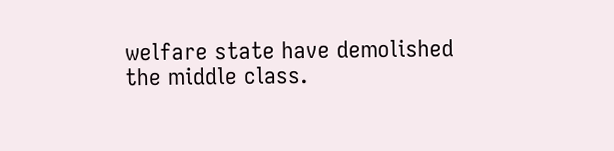welfare state have demolished the middle class.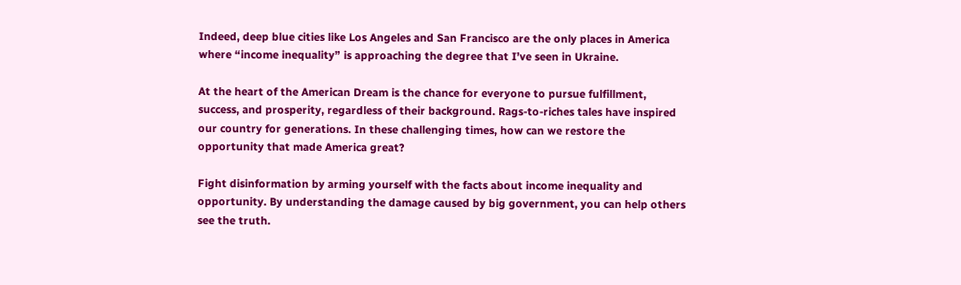Indeed, deep blue cities like Los Angeles and San Francisco are the only places in America where “income inequality” is approaching the degree that I’ve seen in Ukraine.

At the heart of the American Dream is the chance for everyone to pursue fulfillment, success, and prosperity, regardless of their background. Rags-to-riches tales have inspired our country for generations. In these challenging times, how can we restore the opportunity that made America great?

Fight disinformation by arming yourself with the facts about income inequality and opportunity. By understanding the damage caused by big government, you can help others see the truth.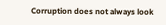Corruption does not always look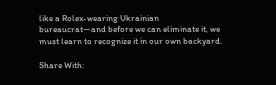like a Rolex-wearing Ukrainian bureaucrat—and before we can eliminate it, we must learn to recognize it in our own backyard.

Share With: